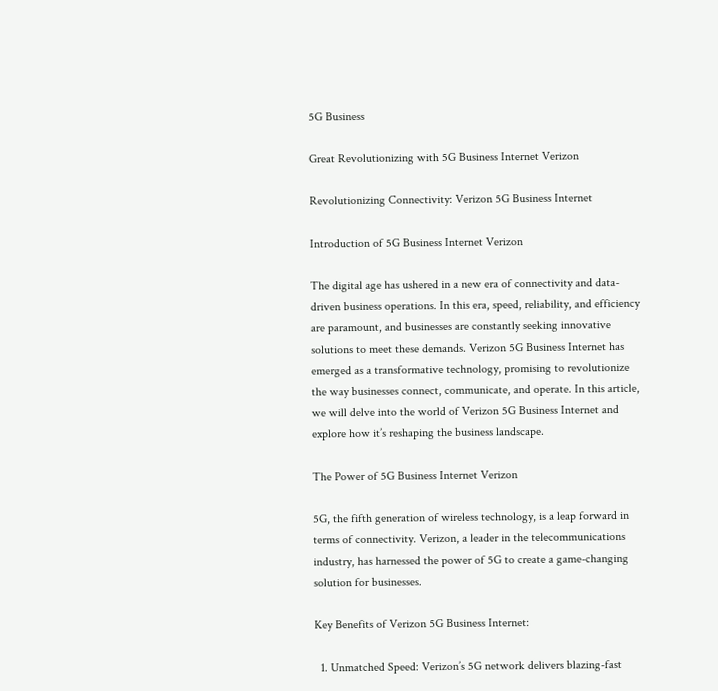5G Business

Great Revolutionizing with 5G Business Internet Verizon

Revolutionizing Connectivity: Verizon 5G Business Internet

Introduction of 5G Business Internet Verizon

The digital age has ushered in a new era of connectivity and data-driven business operations. In this era, speed, reliability, and efficiency are paramount, and businesses are constantly seeking innovative solutions to meet these demands. Verizon 5G Business Internet has emerged as a transformative technology, promising to revolutionize the way businesses connect, communicate, and operate. In this article, we will delve into the world of Verizon 5G Business Internet and explore how it’s reshaping the business landscape.

The Power of 5G Business Internet Verizon

5G, the fifth generation of wireless technology, is a leap forward in terms of connectivity. Verizon, a leader in the telecommunications industry, has harnessed the power of 5G to create a game-changing solution for businesses.

Key Benefits of Verizon 5G Business Internet:

  1. Unmatched Speed: Verizon’s 5G network delivers blazing-fast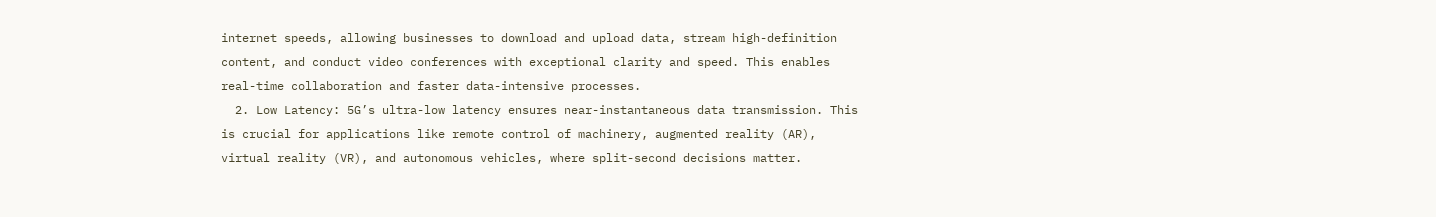internet speeds, allowing businesses to download and upload data, stream high-definition content, and conduct video conferences with exceptional clarity and speed. This enables real-time collaboration and faster data-intensive processes.
  2. Low Latency: 5G’s ultra-low latency ensures near-instantaneous data transmission. This is crucial for applications like remote control of machinery, augmented reality (AR), virtual reality (VR), and autonomous vehicles, where split-second decisions matter.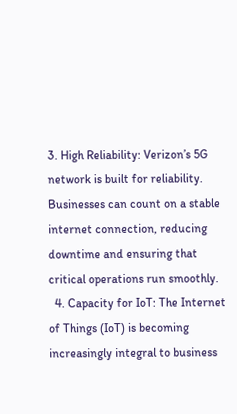3. High Reliability: Verizon’s 5G network is built for reliability. Businesses can count on a stable internet connection, reducing downtime and ensuring that critical operations run smoothly.
  4. Capacity for IoT: The Internet of Things (IoT) is becoming increasingly integral to business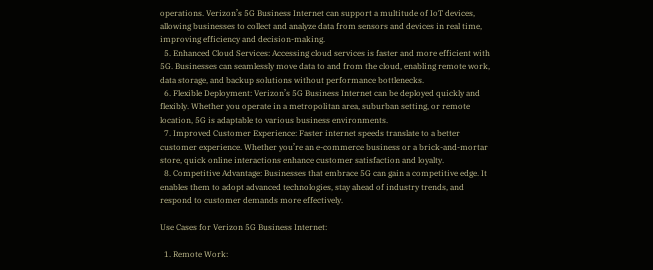operations. Verizon’s 5G Business Internet can support a multitude of IoT devices, allowing businesses to collect and analyze data from sensors and devices in real time, improving efficiency and decision-making.
  5. Enhanced Cloud Services: Accessing cloud services is faster and more efficient with 5G. Businesses can seamlessly move data to and from the cloud, enabling remote work, data storage, and backup solutions without performance bottlenecks.
  6. Flexible Deployment: Verizon’s 5G Business Internet can be deployed quickly and flexibly. Whether you operate in a metropolitan area, suburban setting, or remote location, 5G is adaptable to various business environments.
  7. Improved Customer Experience: Faster internet speeds translate to a better customer experience. Whether you’re an e-commerce business or a brick-and-mortar store, quick online interactions enhance customer satisfaction and loyalty.
  8. Competitive Advantage: Businesses that embrace 5G can gain a competitive edge. It enables them to adopt advanced technologies, stay ahead of industry trends, and respond to customer demands more effectively.

Use Cases for Verizon 5G Business Internet:

  1. Remote Work: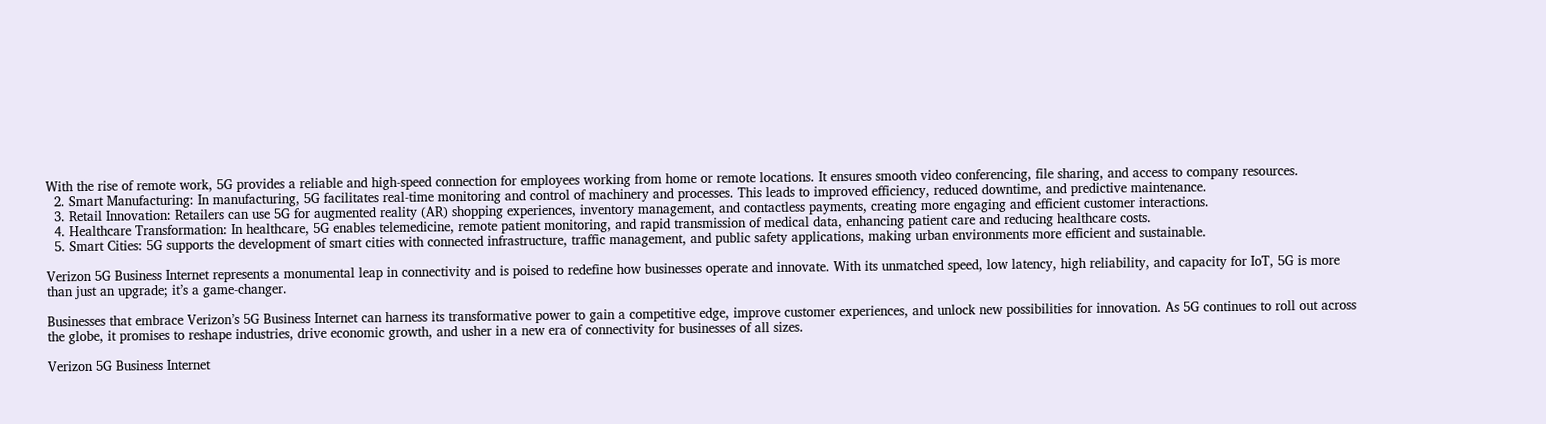With the rise of remote work, 5G provides a reliable and high-speed connection for employees working from home or remote locations. It ensures smooth video conferencing, file sharing, and access to company resources.
  2. Smart Manufacturing: In manufacturing, 5G facilitates real-time monitoring and control of machinery and processes. This leads to improved efficiency, reduced downtime, and predictive maintenance.
  3. Retail Innovation: Retailers can use 5G for augmented reality (AR) shopping experiences, inventory management, and contactless payments, creating more engaging and efficient customer interactions.
  4. Healthcare Transformation: In healthcare, 5G enables telemedicine, remote patient monitoring, and rapid transmission of medical data, enhancing patient care and reducing healthcare costs.
  5. Smart Cities: 5G supports the development of smart cities with connected infrastructure, traffic management, and public safety applications, making urban environments more efficient and sustainable.

Verizon 5G Business Internet represents a monumental leap in connectivity and is poised to redefine how businesses operate and innovate. With its unmatched speed, low latency, high reliability, and capacity for IoT, 5G is more than just an upgrade; it’s a game-changer.

Businesses that embrace Verizon’s 5G Business Internet can harness its transformative power to gain a competitive edge, improve customer experiences, and unlock new possibilities for innovation. As 5G continues to roll out across the globe, it promises to reshape industries, drive economic growth, and usher in a new era of connectivity for businesses of all sizes.

Verizon 5G Business Internet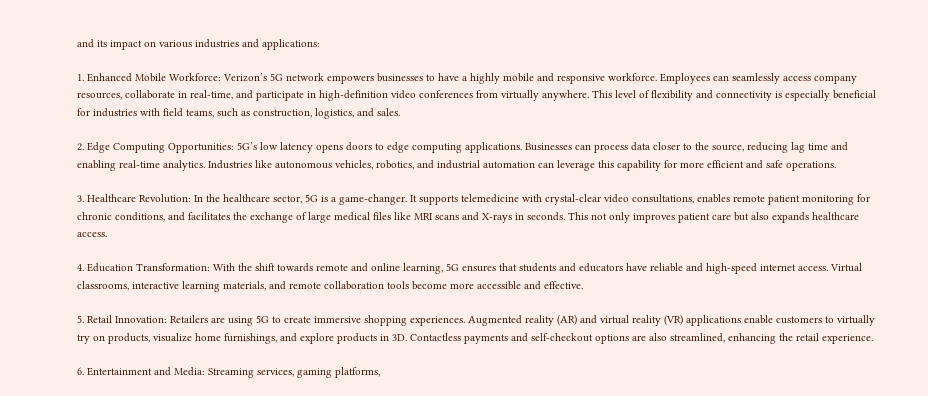and its impact on various industries and applications:

1. Enhanced Mobile Workforce: Verizon’s 5G network empowers businesses to have a highly mobile and responsive workforce. Employees can seamlessly access company resources, collaborate in real-time, and participate in high-definition video conferences from virtually anywhere. This level of flexibility and connectivity is especially beneficial for industries with field teams, such as construction, logistics, and sales.

2. Edge Computing Opportunities: 5G’s low latency opens doors to edge computing applications. Businesses can process data closer to the source, reducing lag time and enabling real-time analytics. Industries like autonomous vehicles, robotics, and industrial automation can leverage this capability for more efficient and safe operations.

3. Healthcare Revolution: In the healthcare sector, 5G is a game-changer. It supports telemedicine with crystal-clear video consultations, enables remote patient monitoring for chronic conditions, and facilitates the exchange of large medical files like MRI scans and X-rays in seconds. This not only improves patient care but also expands healthcare access.

4. Education Transformation: With the shift towards remote and online learning, 5G ensures that students and educators have reliable and high-speed internet access. Virtual classrooms, interactive learning materials, and remote collaboration tools become more accessible and effective.

5. Retail Innovation: Retailers are using 5G to create immersive shopping experiences. Augmented reality (AR) and virtual reality (VR) applications enable customers to virtually try on products, visualize home furnishings, and explore products in 3D. Contactless payments and self-checkout options are also streamlined, enhancing the retail experience.

6. Entertainment and Media: Streaming services, gaming platforms,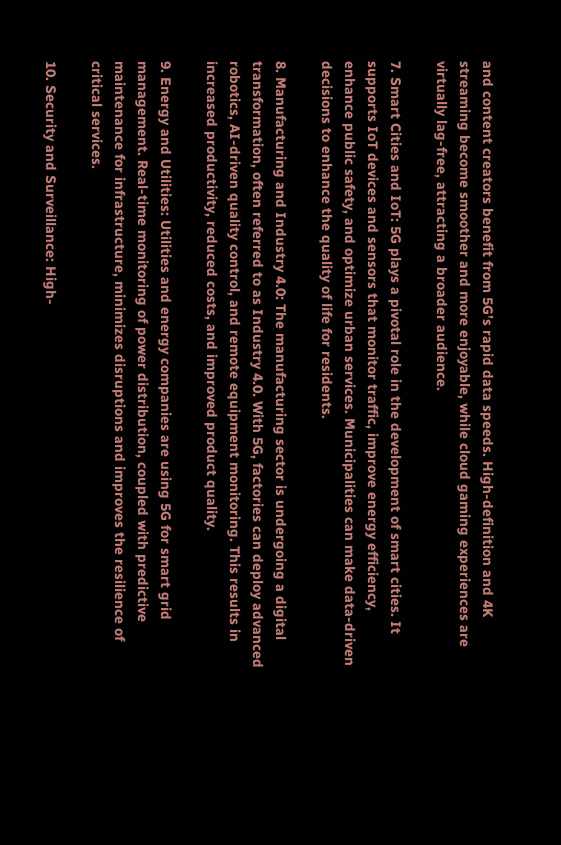and content creators benefit from 5G’s rapid data speeds. High-definition and 4K streaming become smoother and more enjoyable, while cloud gaming experiences are virtually lag-free, attracting a broader audience.

7. Smart Cities and IoT: 5G plays a pivotal role in the development of smart cities. It supports IoT devices and sensors that monitor traffic, improve energy efficiency, enhance public safety, and optimize urban services. Municipalities can make data-driven decisions to enhance the quality of life for residents.

8. Manufacturing and Industry 4.0: The manufacturing sector is undergoing a digital transformation, often referred to as Industry 4.0. With 5G, factories can deploy advanced robotics, AI-driven quality control, and remote equipment monitoring. This results in increased productivity, reduced costs, and improved product quality.

9. Energy and Utilities: Utilities and energy companies are using 5G for smart grid management. Real-time monitoring of power distribution, coupled with predictive maintenance for infrastructure, minimizes disruptions and improves the resilience of critical services.

10. Security and Surveillance: High-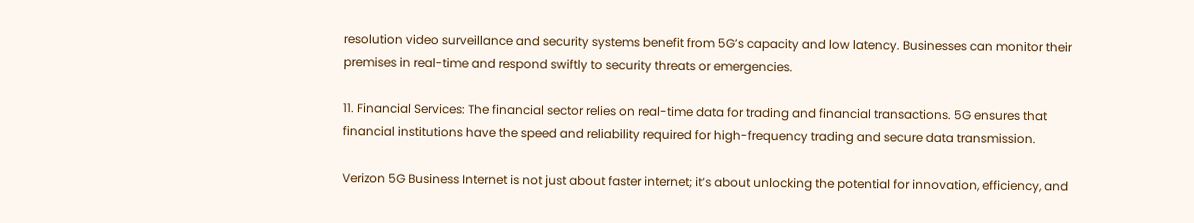resolution video surveillance and security systems benefit from 5G’s capacity and low latency. Businesses can monitor their premises in real-time and respond swiftly to security threats or emergencies.

11. Financial Services: The financial sector relies on real-time data for trading and financial transactions. 5G ensures that financial institutions have the speed and reliability required for high-frequency trading and secure data transmission.

Verizon 5G Business Internet is not just about faster internet; it’s about unlocking the potential for innovation, efficiency, and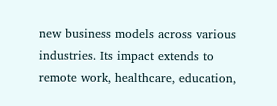new business models across various industries. Its impact extends to remote work, healthcare, education,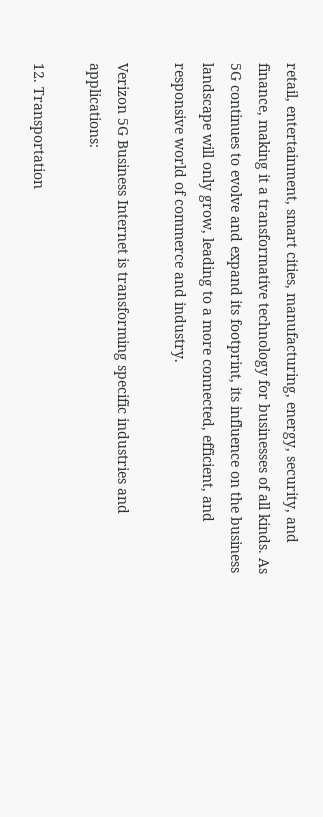retail, entertainment, smart cities, manufacturing, energy, security, and finance, making it a transformative technology for businesses of all kinds. As 5G continues to evolve and expand its footprint, its influence on the business landscape will only grow, leading to a more connected, efficient, and responsive world of commerce and industry.

Verizon 5G Business Internet is transforming specific industries and applications:

12. Transportation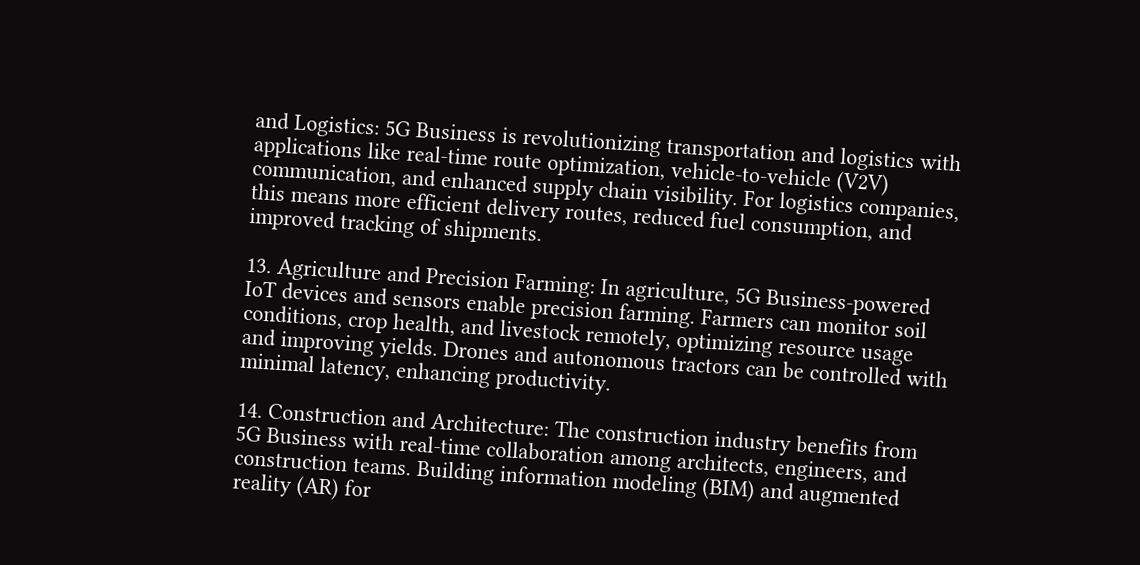and Logistics: 5G Business is revolutionizing transportation and logistics with applications like real-time route optimization, vehicle-to-vehicle (V2V) communication, and enhanced supply chain visibility. For logistics companies, this means more efficient delivery routes, reduced fuel consumption, and improved tracking of shipments.

13. Agriculture and Precision Farming: In agriculture, 5G Business-powered IoT devices and sensors enable precision farming. Farmers can monitor soil conditions, crop health, and livestock remotely, optimizing resource usage and improving yields. Drones and autonomous tractors can be controlled with minimal latency, enhancing productivity.

14. Construction and Architecture: The construction industry benefits from 5G Business with real-time collaboration among architects, engineers, and construction teams. Building information modeling (BIM) and augmented reality (AR) for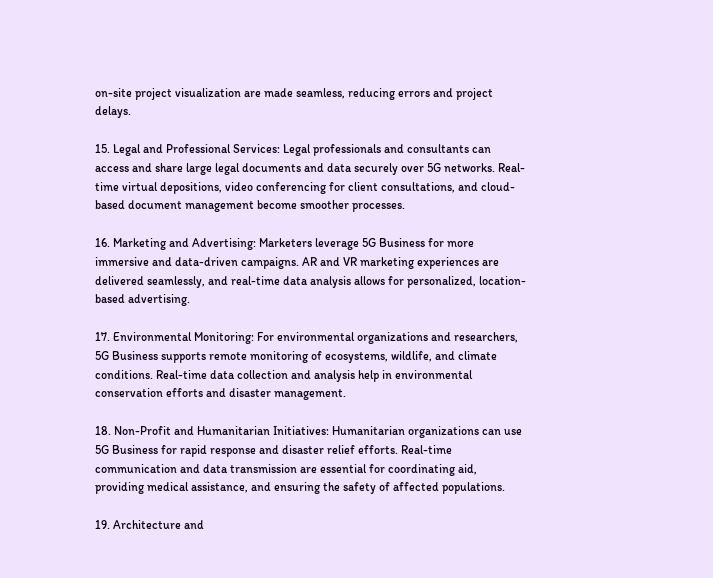on-site project visualization are made seamless, reducing errors and project delays.

15. Legal and Professional Services: Legal professionals and consultants can access and share large legal documents and data securely over 5G networks. Real-time virtual depositions, video conferencing for client consultations, and cloud-based document management become smoother processes.

16. Marketing and Advertising: Marketers leverage 5G Business for more immersive and data-driven campaigns. AR and VR marketing experiences are delivered seamlessly, and real-time data analysis allows for personalized, location-based advertising.

17. Environmental Monitoring: For environmental organizations and researchers, 5G Business supports remote monitoring of ecosystems, wildlife, and climate conditions. Real-time data collection and analysis help in environmental conservation efforts and disaster management.

18. Non-Profit and Humanitarian Initiatives: Humanitarian organizations can use 5G Business for rapid response and disaster relief efforts. Real-time communication and data transmission are essential for coordinating aid, providing medical assistance, and ensuring the safety of affected populations.

19. Architecture and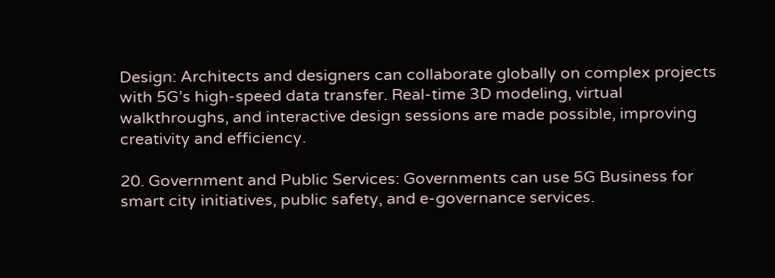Design: Architects and designers can collaborate globally on complex projects with 5G’s high-speed data transfer. Real-time 3D modeling, virtual walkthroughs, and interactive design sessions are made possible, improving creativity and efficiency.

20. Government and Public Services: Governments can use 5G Business for smart city initiatives, public safety, and e-governance services.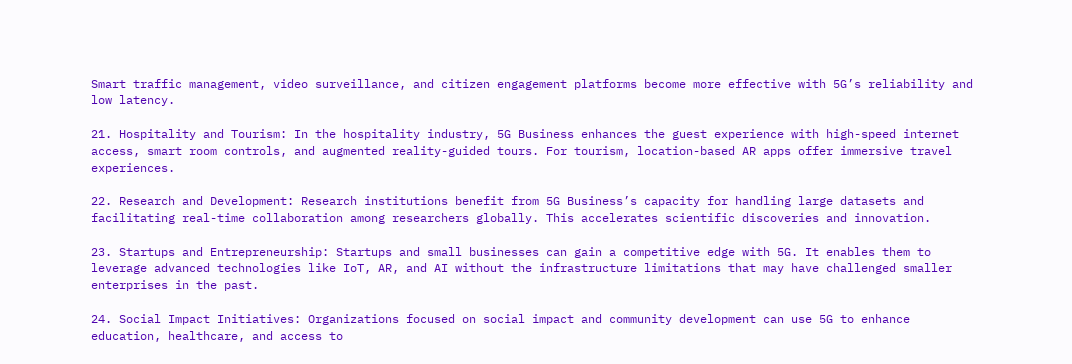Smart traffic management, video surveillance, and citizen engagement platforms become more effective with 5G’s reliability and low latency.

21. Hospitality and Tourism: In the hospitality industry, 5G Business enhances the guest experience with high-speed internet access, smart room controls, and augmented reality-guided tours. For tourism, location-based AR apps offer immersive travel experiences.

22. Research and Development: Research institutions benefit from 5G Business’s capacity for handling large datasets and facilitating real-time collaboration among researchers globally. This accelerates scientific discoveries and innovation.

23. Startups and Entrepreneurship: Startups and small businesses can gain a competitive edge with 5G. It enables them to leverage advanced technologies like IoT, AR, and AI without the infrastructure limitations that may have challenged smaller enterprises in the past.

24. Social Impact Initiatives: Organizations focused on social impact and community development can use 5G to enhance education, healthcare, and access to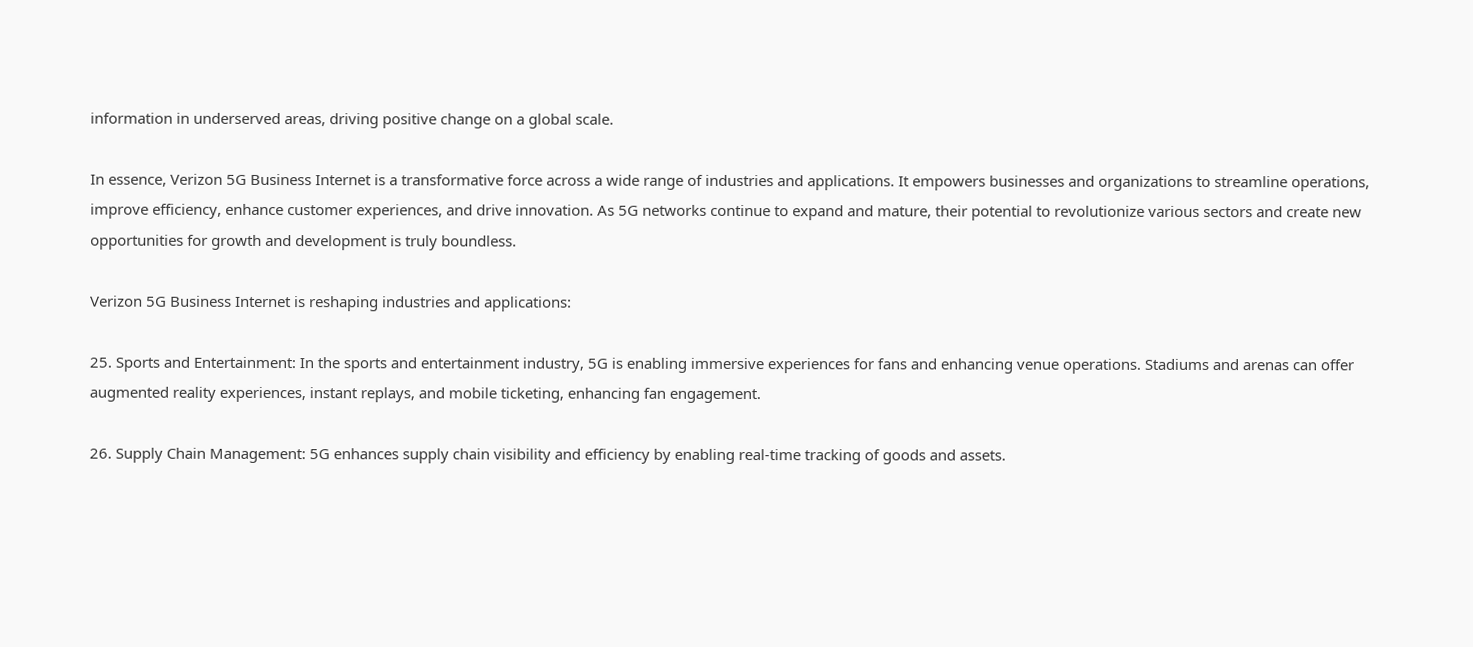information in underserved areas, driving positive change on a global scale.

In essence, Verizon 5G Business Internet is a transformative force across a wide range of industries and applications. It empowers businesses and organizations to streamline operations, improve efficiency, enhance customer experiences, and drive innovation. As 5G networks continue to expand and mature, their potential to revolutionize various sectors and create new opportunities for growth and development is truly boundless.

Verizon 5G Business Internet is reshaping industries and applications:

25. Sports and Entertainment: In the sports and entertainment industry, 5G is enabling immersive experiences for fans and enhancing venue operations. Stadiums and arenas can offer augmented reality experiences, instant replays, and mobile ticketing, enhancing fan engagement.

26. Supply Chain Management: 5G enhances supply chain visibility and efficiency by enabling real-time tracking of goods and assets.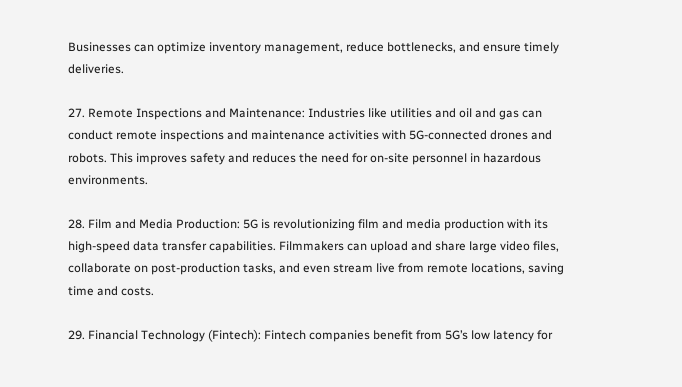Businesses can optimize inventory management, reduce bottlenecks, and ensure timely deliveries.

27. Remote Inspections and Maintenance: Industries like utilities and oil and gas can conduct remote inspections and maintenance activities with 5G-connected drones and robots. This improves safety and reduces the need for on-site personnel in hazardous environments.

28. Film and Media Production: 5G is revolutionizing film and media production with its high-speed data transfer capabilities. Filmmakers can upload and share large video files, collaborate on post-production tasks, and even stream live from remote locations, saving time and costs.

29. Financial Technology (Fintech): Fintech companies benefit from 5G’s low latency for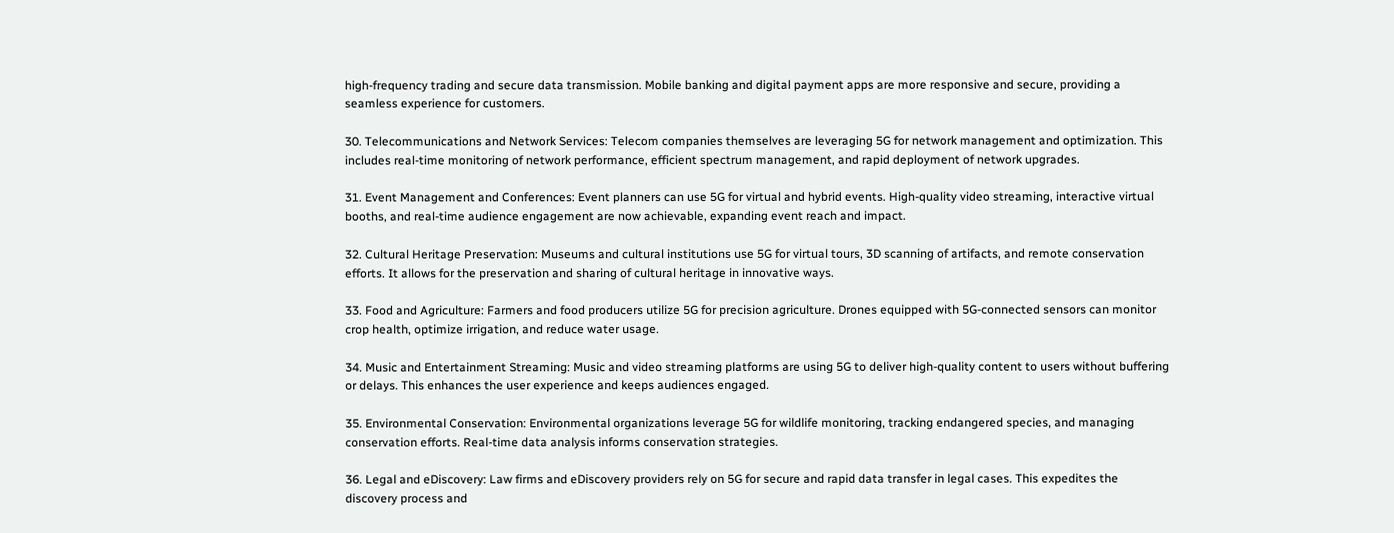high-frequency trading and secure data transmission. Mobile banking and digital payment apps are more responsive and secure, providing a seamless experience for customers.

30. Telecommunications and Network Services: Telecom companies themselves are leveraging 5G for network management and optimization. This includes real-time monitoring of network performance, efficient spectrum management, and rapid deployment of network upgrades.

31. Event Management and Conferences: Event planners can use 5G for virtual and hybrid events. High-quality video streaming, interactive virtual booths, and real-time audience engagement are now achievable, expanding event reach and impact.

32. Cultural Heritage Preservation: Museums and cultural institutions use 5G for virtual tours, 3D scanning of artifacts, and remote conservation efforts. It allows for the preservation and sharing of cultural heritage in innovative ways.

33. Food and Agriculture: Farmers and food producers utilize 5G for precision agriculture. Drones equipped with 5G-connected sensors can monitor crop health, optimize irrigation, and reduce water usage.

34. Music and Entertainment Streaming: Music and video streaming platforms are using 5G to deliver high-quality content to users without buffering or delays. This enhances the user experience and keeps audiences engaged.

35. Environmental Conservation: Environmental organizations leverage 5G for wildlife monitoring, tracking endangered species, and managing conservation efforts. Real-time data analysis informs conservation strategies.

36. Legal and eDiscovery: Law firms and eDiscovery providers rely on 5G for secure and rapid data transfer in legal cases. This expedites the discovery process and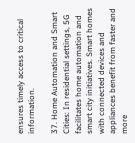ensures timely access to critical information.

37. Home Automation and Smart Cities: In residential settings, 5G facilitates home automation and smart city initiatives. Smart homes with connected devices and appliances benefit from faster and more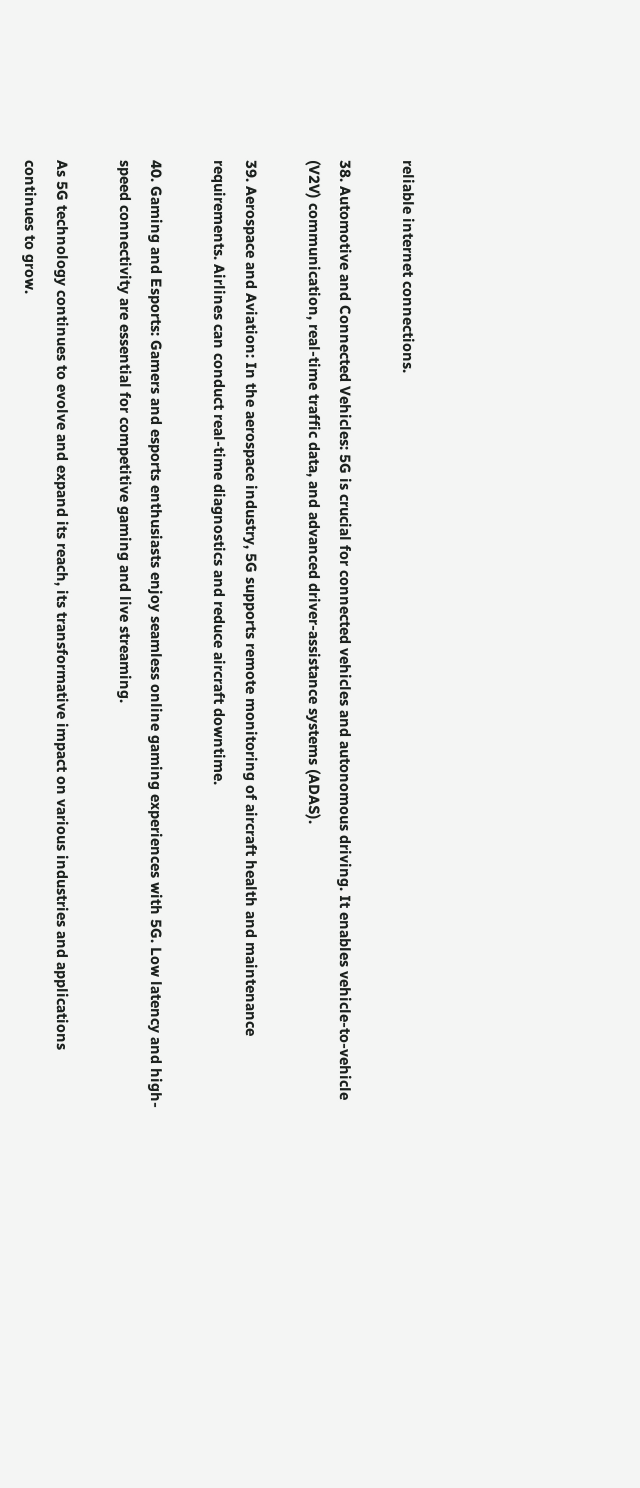reliable internet connections.

38. Automotive and Connected Vehicles: 5G is crucial for connected vehicles and autonomous driving. It enables vehicle-to-vehicle (V2V) communication, real-time traffic data, and advanced driver-assistance systems (ADAS).

39. Aerospace and Aviation: In the aerospace industry, 5G supports remote monitoring of aircraft health and maintenance requirements. Airlines can conduct real-time diagnostics and reduce aircraft downtime.

40. Gaming and Esports: Gamers and esports enthusiasts enjoy seamless online gaming experiences with 5G. Low latency and high-speed connectivity are essential for competitive gaming and live streaming.

As 5G technology continues to evolve and expand its reach, its transformative impact on various industries and applications continues to grow.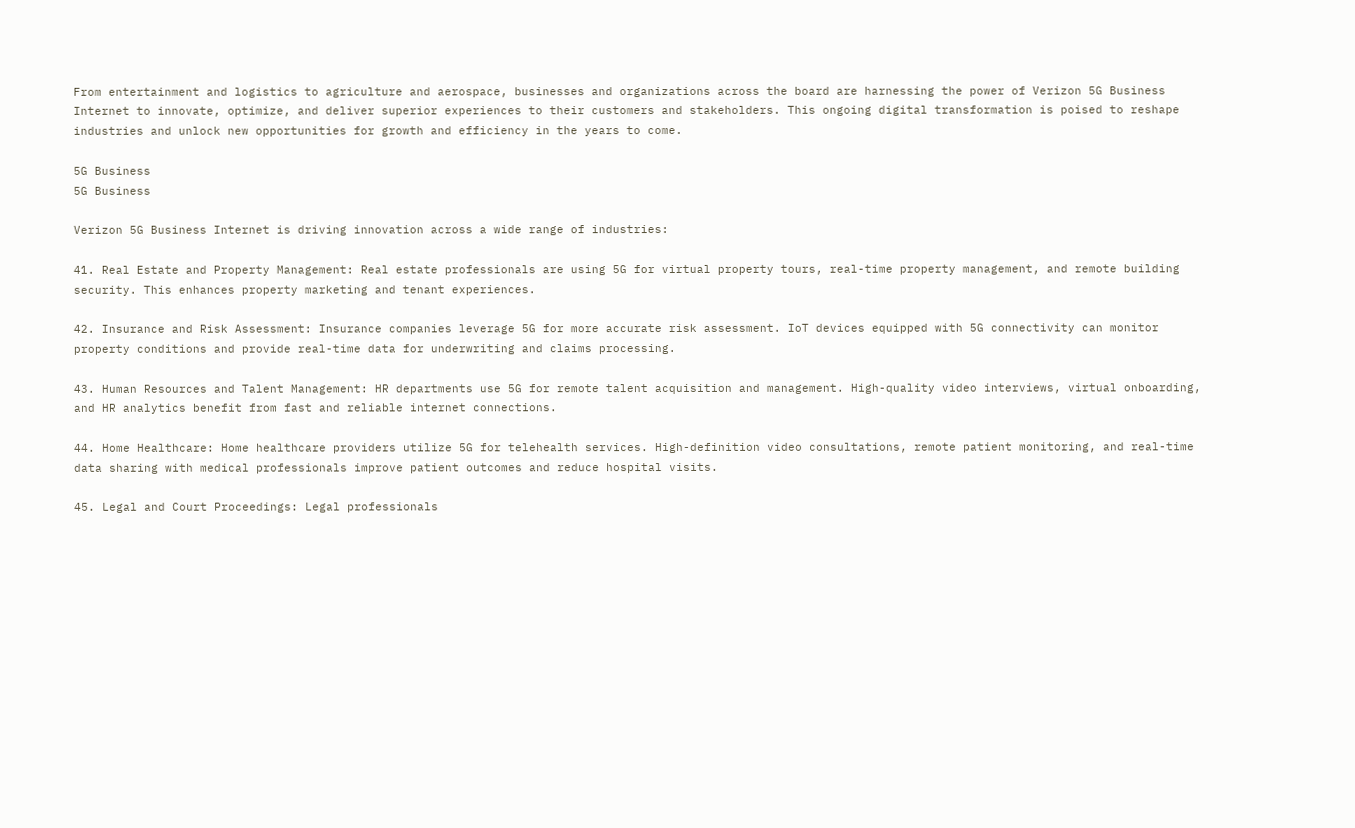From entertainment and logistics to agriculture and aerospace, businesses and organizations across the board are harnessing the power of Verizon 5G Business Internet to innovate, optimize, and deliver superior experiences to their customers and stakeholders. This ongoing digital transformation is poised to reshape industries and unlock new opportunities for growth and efficiency in the years to come.

5G Business
5G Business

Verizon 5G Business Internet is driving innovation across a wide range of industries:

41. Real Estate and Property Management: Real estate professionals are using 5G for virtual property tours, real-time property management, and remote building security. This enhances property marketing and tenant experiences.

42. Insurance and Risk Assessment: Insurance companies leverage 5G for more accurate risk assessment. IoT devices equipped with 5G connectivity can monitor property conditions and provide real-time data for underwriting and claims processing.

43. Human Resources and Talent Management: HR departments use 5G for remote talent acquisition and management. High-quality video interviews, virtual onboarding, and HR analytics benefit from fast and reliable internet connections.

44. Home Healthcare: Home healthcare providers utilize 5G for telehealth services. High-definition video consultations, remote patient monitoring, and real-time data sharing with medical professionals improve patient outcomes and reduce hospital visits.

45. Legal and Court Proceedings: Legal professionals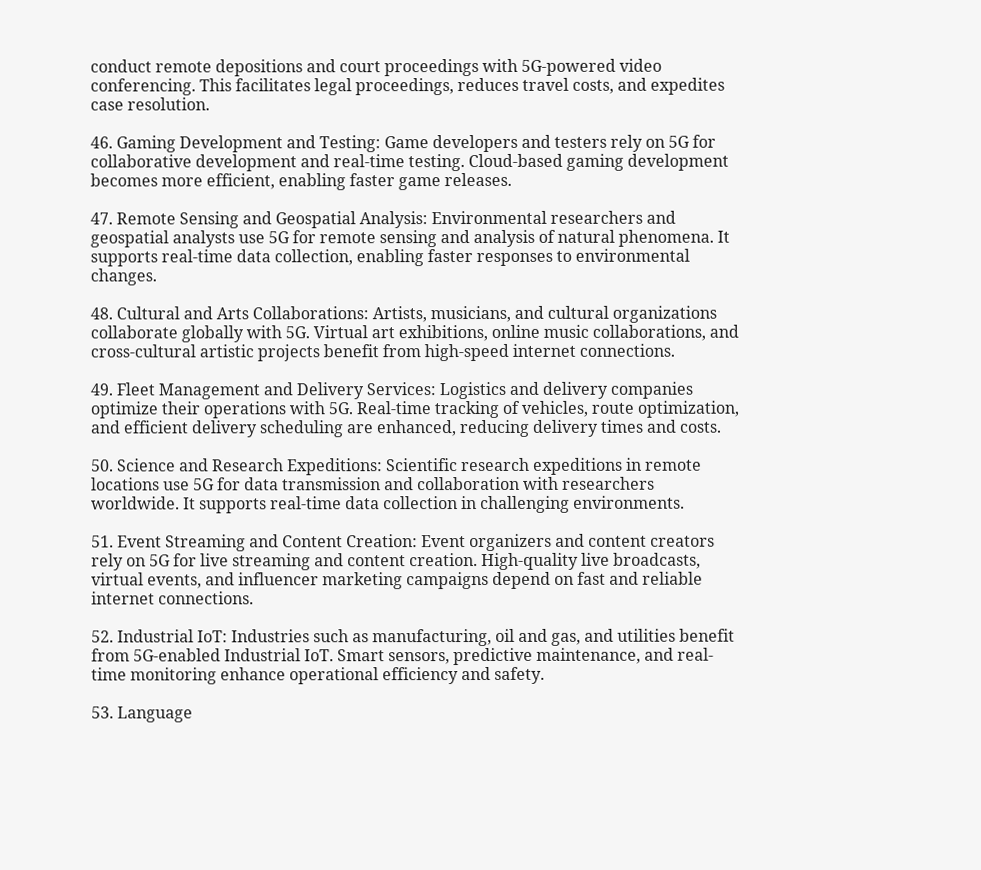conduct remote depositions and court proceedings with 5G-powered video conferencing. This facilitates legal proceedings, reduces travel costs, and expedites case resolution.

46. Gaming Development and Testing: Game developers and testers rely on 5G for collaborative development and real-time testing. Cloud-based gaming development becomes more efficient, enabling faster game releases.

47. Remote Sensing and Geospatial Analysis: Environmental researchers and geospatial analysts use 5G for remote sensing and analysis of natural phenomena. It supports real-time data collection, enabling faster responses to environmental changes.

48. Cultural and Arts Collaborations: Artists, musicians, and cultural organizations collaborate globally with 5G. Virtual art exhibitions, online music collaborations, and cross-cultural artistic projects benefit from high-speed internet connections.

49. Fleet Management and Delivery Services: Logistics and delivery companies optimize their operations with 5G. Real-time tracking of vehicles, route optimization, and efficient delivery scheduling are enhanced, reducing delivery times and costs.

50. Science and Research Expeditions: Scientific research expeditions in remote locations use 5G for data transmission and collaboration with researchers worldwide. It supports real-time data collection in challenging environments.

51. Event Streaming and Content Creation: Event organizers and content creators rely on 5G for live streaming and content creation. High-quality live broadcasts, virtual events, and influencer marketing campaigns depend on fast and reliable internet connections.

52. Industrial IoT: Industries such as manufacturing, oil and gas, and utilities benefit from 5G-enabled Industrial IoT. Smart sensors, predictive maintenance, and real-time monitoring enhance operational efficiency and safety.

53. Language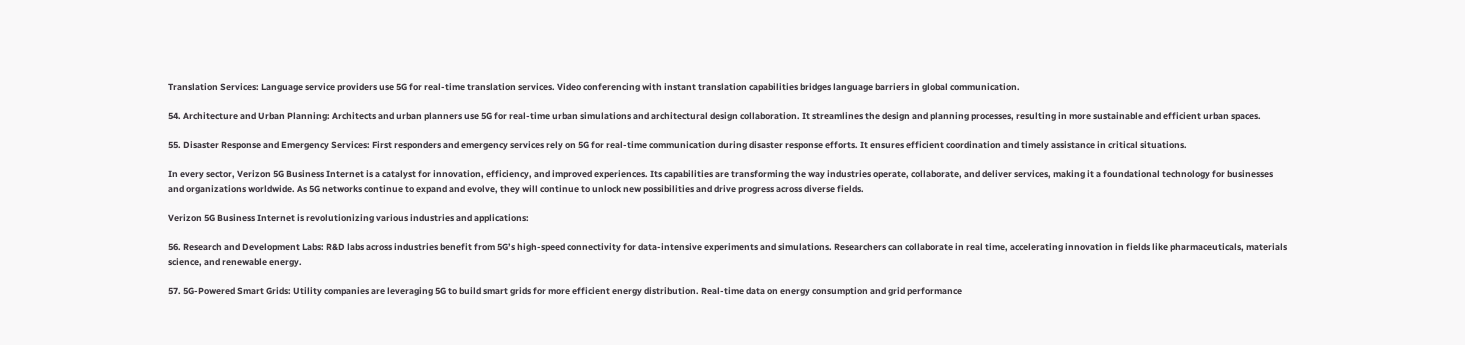Translation Services: Language service providers use 5G for real-time translation services. Video conferencing with instant translation capabilities bridges language barriers in global communication.

54. Architecture and Urban Planning: Architects and urban planners use 5G for real-time urban simulations and architectural design collaboration. It streamlines the design and planning processes, resulting in more sustainable and efficient urban spaces.

55. Disaster Response and Emergency Services: First responders and emergency services rely on 5G for real-time communication during disaster response efforts. It ensures efficient coordination and timely assistance in critical situations.

In every sector, Verizon 5G Business Internet is a catalyst for innovation, efficiency, and improved experiences. Its capabilities are transforming the way industries operate, collaborate, and deliver services, making it a foundational technology for businesses and organizations worldwide. As 5G networks continue to expand and evolve, they will continue to unlock new possibilities and drive progress across diverse fields.

Verizon 5G Business Internet is revolutionizing various industries and applications:

56. Research and Development Labs: R&D labs across industries benefit from 5G’s high-speed connectivity for data-intensive experiments and simulations. Researchers can collaborate in real time, accelerating innovation in fields like pharmaceuticals, materials science, and renewable energy.

57. 5G-Powered Smart Grids: Utility companies are leveraging 5G to build smart grids for more efficient energy distribution. Real-time data on energy consumption and grid performance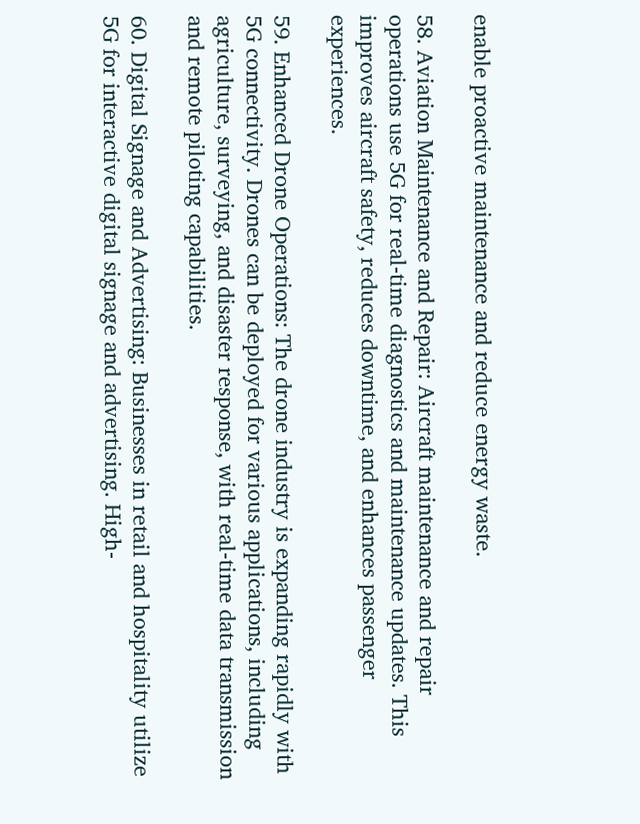enable proactive maintenance and reduce energy waste.

58. Aviation Maintenance and Repair: Aircraft maintenance and repair operations use 5G for real-time diagnostics and maintenance updates. This improves aircraft safety, reduces downtime, and enhances passenger experiences.

59. Enhanced Drone Operations: The drone industry is expanding rapidly with 5G connectivity. Drones can be deployed for various applications, including agriculture, surveying, and disaster response, with real-time data transmission and remote piloting capabilities.

60. Digital Signage and Advertising: Businesses in retail and hospitality utilize 5G for interactive digital signage and advertising. High-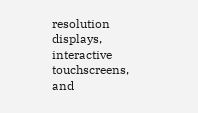resolution displays, interactive touchscreens, and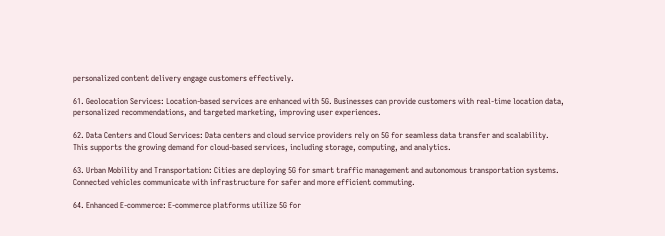personalized content delivery engage customers effectively.

61. Geolocation Services: Location-based services are enhanced with 5G. Businesses can provide customers with real-time location data, personalized recommendations, and targeted marketing, improving user experiences.

62. Data Centers and Cloud Services: Data centers and cloud service providers rely on 5G for seamless data transfer and scalability. This supports the growing demand for cloud-based services, including storage, computing, and analytics.

63. Urban Mobility and Transportation: Cities are deploying 5G for smart traffic management and autonomous transportation systems. Connected vehicles communicate with infrastructure for safer and more efficient commuting.

64. Enhanced E-commerce: E-commerce platforms utilize 5G for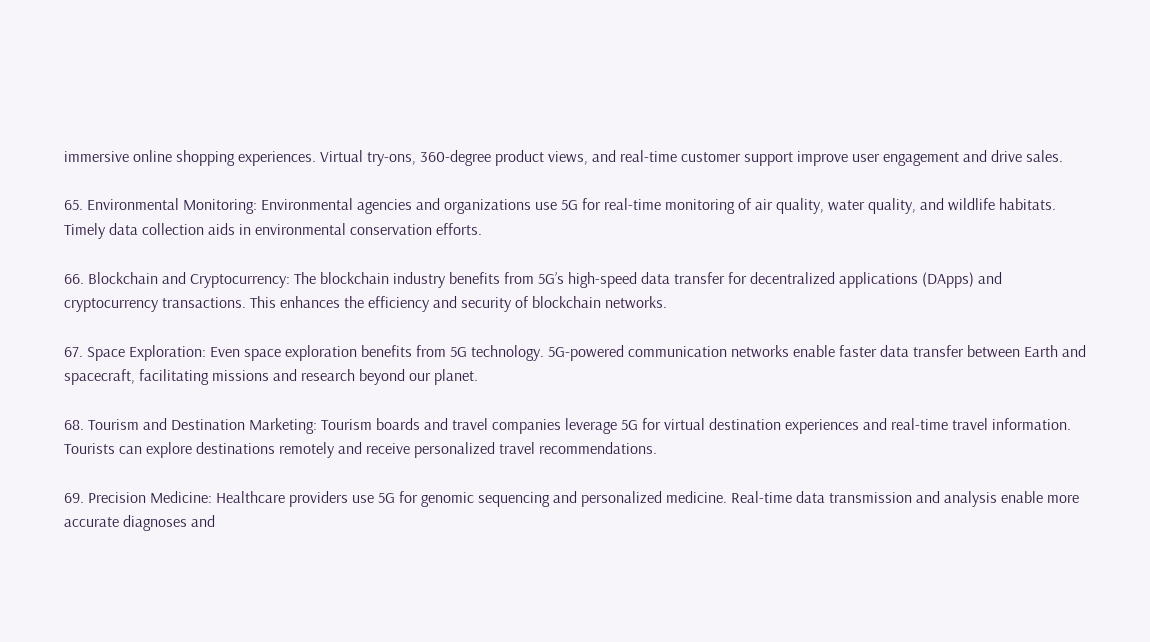immersive online shopping experiences. Virtual try-ons, 360-degree product views, and real-time customer support improve user engagement and drive sales.

65. Environmental Monitoring: Environmental agencies and organizations use 5G for real-time monitoring of air quality, water quality, and wildlife habitats. Timely data collection aids in environmental conservation efforts.

66. Blockchain and Cryptocurrency: The blockchain industry benefits from 5G’s high-speed data transfer for decentralized applications (DApps) and cryptocurrency transactions. This enhances the efficiency and security of blockchain networks.

67. Space Exploration: Even space exploration benefits from 5G technology. 5G-powered communication networks enable faster data transfer between Earth and spacecraft, facilitating missions and research beyond our planet.

68. Tourism and Destination Marketing: Tourism boards and travel companies leverage 5G for virtual destination experiences and real-time travel information. Tourists can explore destinations remotely and receive personalized travel recommendations.

69. Precision Medicine: Healthcare providers use 5G for genomic sequencing and personalized medicine. Real-time data transmission and analysis enable more accurate diagnoses and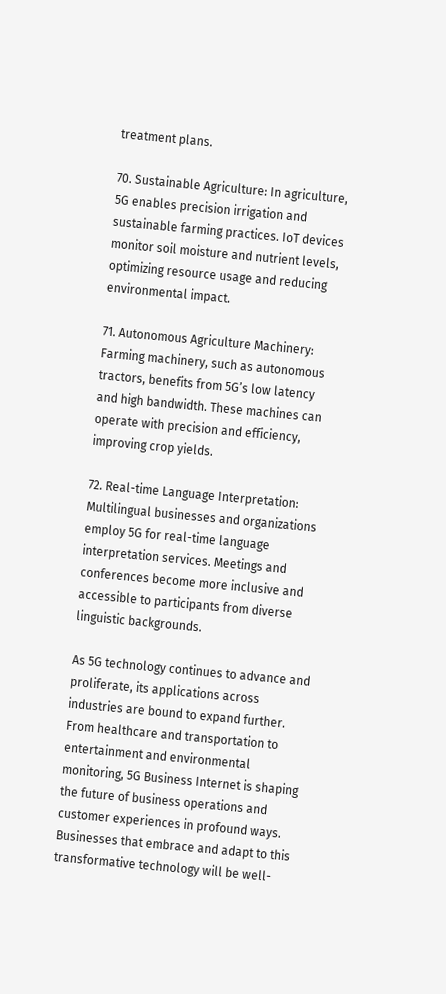treatment plans.

70. Sustainable Agriculture: In agriculture, 5G enables precision irrigation and sustainable farming practices. IoT devices monitor soil moisture and nutrient levels, optimizing resource usage and reducing environmental impact.

71. Autonomous Agriculture Machinery: Farming machinery, such as autonomous tractors, benefits from 5G’s low latency and high bandwidth. These machines can operate with precision and efficiency, improving crop yields.

72. Real-time Language Interpretation: Multilingual businesses and organizations employ 5G for real-time language interpretation services. Meetings and conferences become more inclusive and accessible to participants from diverse linguistic backgrounds.

As 5G technology continues to advance and proliferate, its applications across industries are bound to expand further. From healthcare and transportation to entertainment and environmental monitoring, 5G Business Internet is shaping the future of business operations and customer experiences in profound ways. Businesses that embrace and adapt to this transformative technology will be well-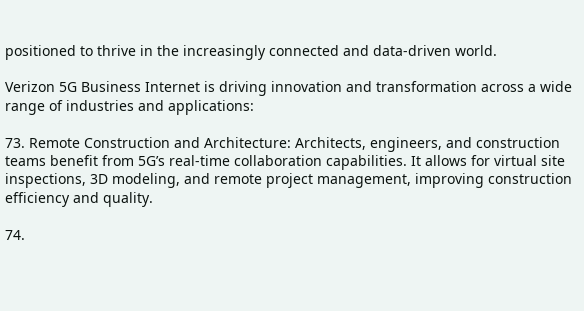positioned to thrive in the increasingly connected and data-driven world.

Verizon 5G Business Internet is driving innovation and transformation across a wide range of industries and applications:

73. Remote Construction and Architecture: Architects, engineers, and construction teams benefit from 5G’s real-time collaboration capabilities. It allows for virtual site inspections, 3D modeling, and remote project management, improving construction efficiency and quality.

74.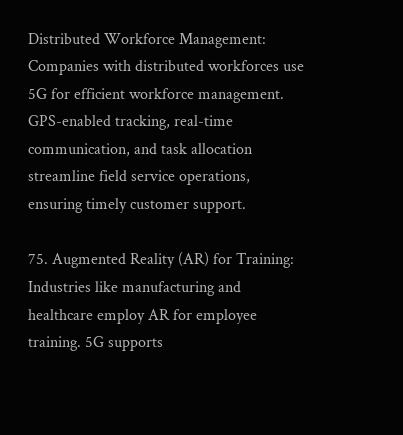Distributed Workforce Management: Companies with distributed workforces use 5G for efficient workforce management. GPS-enabled tracking, real-time communication, and task allocation streamline field service operations, ensuring timely customer support.

75. Augmented Reality (AR) for Training: Industries like manufacturing and healthcare employ AR for employee training. 5G supports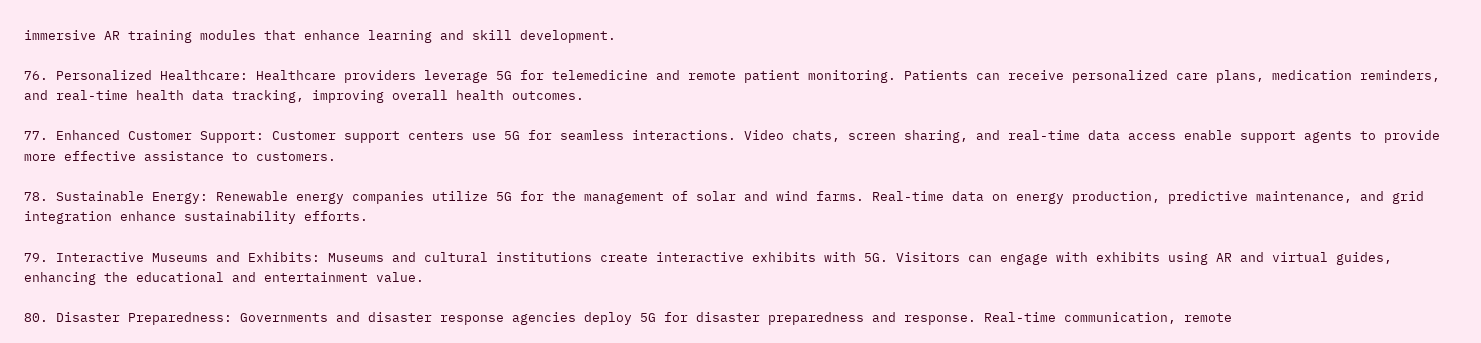immersive AR training modules that enhance learning and skill development.

76. Personalized Healthcare: Healthcare providers leverage 5G for telemedicine and remote patient monitoring. Patients can receive personalized care plans, medication reminders, and real-time health data tracking, improving overall health outcomes.

77. Enhanced Customer Support: Customer support centers use 5G for seamless interactions. Video chats, screen sharing, and real-time data access enable support agents to provide more effective assistance to customers.

78. Sustainable Energy: Renewable energy companies utilize 5G for the management of solar and wind farms. Real-time data on energy production, predictive maintenance, and grid integration enhance sustainability efforts.

79. Interactive Museums and Exhibits: Museums and cultural institutions create interactive exhibits with 5G. Visitors can engage with exhibits using AR and virtual guides, enhancing the educational and entertainment value.

80. Disaster Preparedness: Governments and disaster response agencies deploy 5G for disaster preparedness and response. Real-time communication, remote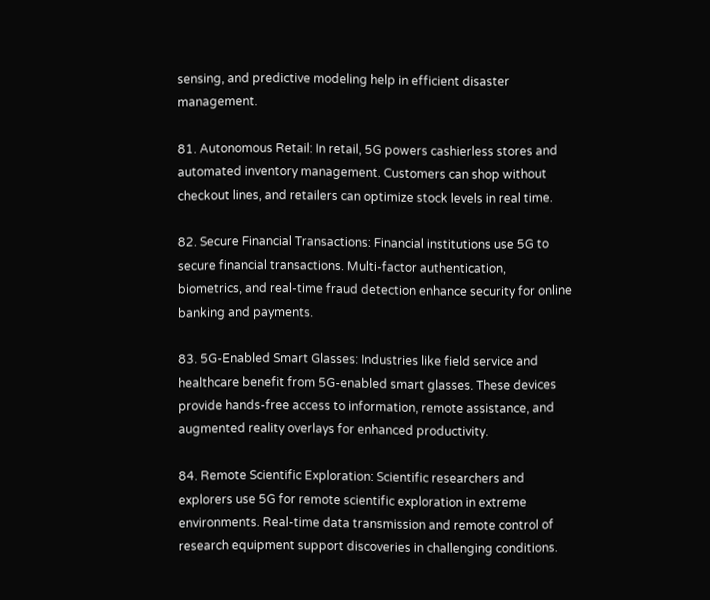sensing, and predictive modeling help in efficient disaster management.

81. Autonomous Retail: In retail, 5G powers cashierless stores and automated inventory management. Customers can shop without checkout lines, and retailers can optimize stock levels in real time.

82. Secure Financial Transactions: Financial institutions use 5G to secure financial transactions. Multi-factor authentication, biometrics, and real-time fraud detection enhance security for online banking and payments.

83. 5G-Enabled Smart Glasses: Industries like field service and healthcare benefit from 5G-enabled smart glasses. These devices provide hands-free access to information, remote assistance, and augmented reality overlays for enhanced productivity.

84. Remote Scientific Exploration: Scientific researchers and explorers use 5G for remote scientific exploration in extreme environments. Real-time data transmission and remote control of research equipment support discoveries in challenging conditions.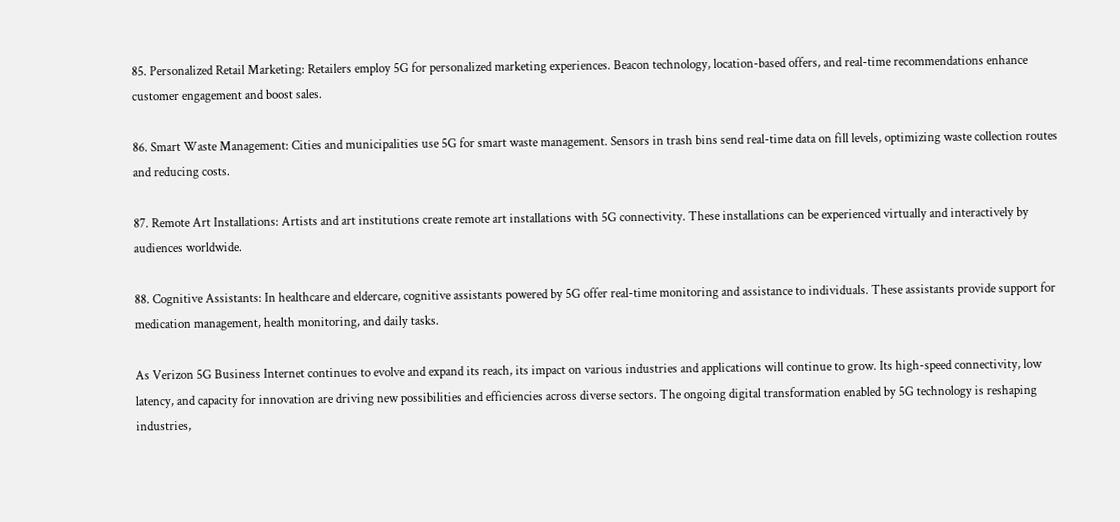85. Personalized Retail Marketing: Retailers employ 5G for personalized marketing experiences. Beacon technology, location-based offers, and real-time recommendations enhance customer engagement and boost sales.

86. Smart Waste Management: Cities and municipalities use 5G for smart waste management. Sensors in trash bins send real-time data on fill levels, optimizing waste collection routes and reducing costs.

87. Remote Art Installations: Artists and art institutions create remote art installations with 5G connectivity. These installations can be experienced virtually and interactively by audiences worldwide.

88. Cognitive Assistants: In healthcare and eldercare, cognitive assistants powered by 5G offer real-time monitoring and assistance to individuals. These assistants provide support for medication management, health monitoring, and daily tasks.

As Verizon 5G Business Internet continues to evolve and expand its reach, its impact on various industries and applications will continue to grow. Its high-speed connectivity, low latency, and capacity for innovation are driving new possibilities and efficiencies across diverse sectors. The ongoing digital transformation enabled by 5G technology is reshaping industries,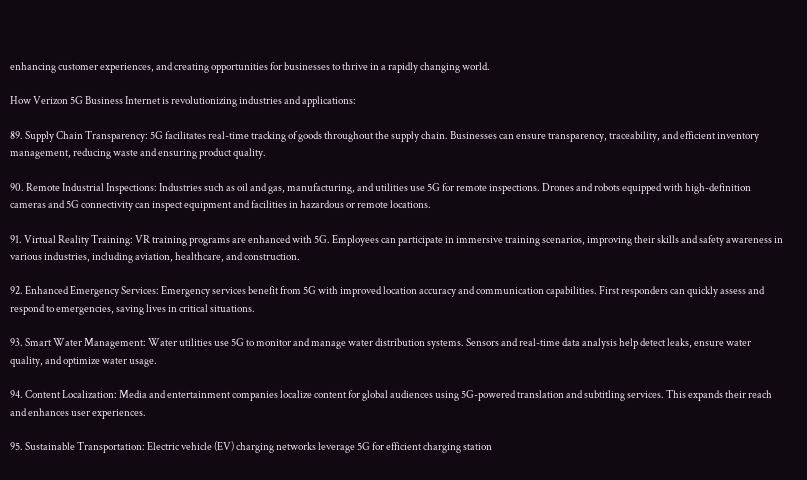enhancing customer experiences, and creating opportunities for businesses to thrive in a rapidly changing world.

How Verizon 5G Business Internet is revolutionizing industries and applications:

89. Supply Chain Transparency: 5G facilitates real-time tracking of goods throughout the supply chain. Businesses can ensure transparency, traceability, and efficient inventory management, reducing waste and ensuring product quality.

90. Remote Industrial Inspections: Industries such as oil and gas, manufacturing, and utilities use 5G for remote inspections. Drones and robots equipped with high-definition cameras and 5G connectivity can inspect equipment and facilities in hazardous or remote locations.

91. Virtual Reality Training: VR training programs are enhanced with 5G. Employees can participate in immersive training scenarios, improving their skills and safety awareness in various industries, including aviation, healthcare, and construction.

92. Enhanced Emergency Services: Emergency services benefit from 5G with improved location accuracy and communication capabilities. First responders can quickly assess and respond to emergencies, saving lives in critical situations.

93. Smart Water Management: Water utilities use 5G to monitor and manage water distribution systems. Sensors and real-time data analysis help detect leaks, ensure water quality, and optimize water usage.

94. Content Localization: Media and entertainment companies localize content for global audiences using 5G-powered translation and subtitling services. This expands their reach and enhances user experiences.

95. Sustainable Transportation: Electric vehicle (EV) charging networks leverage 5G for efficient charging station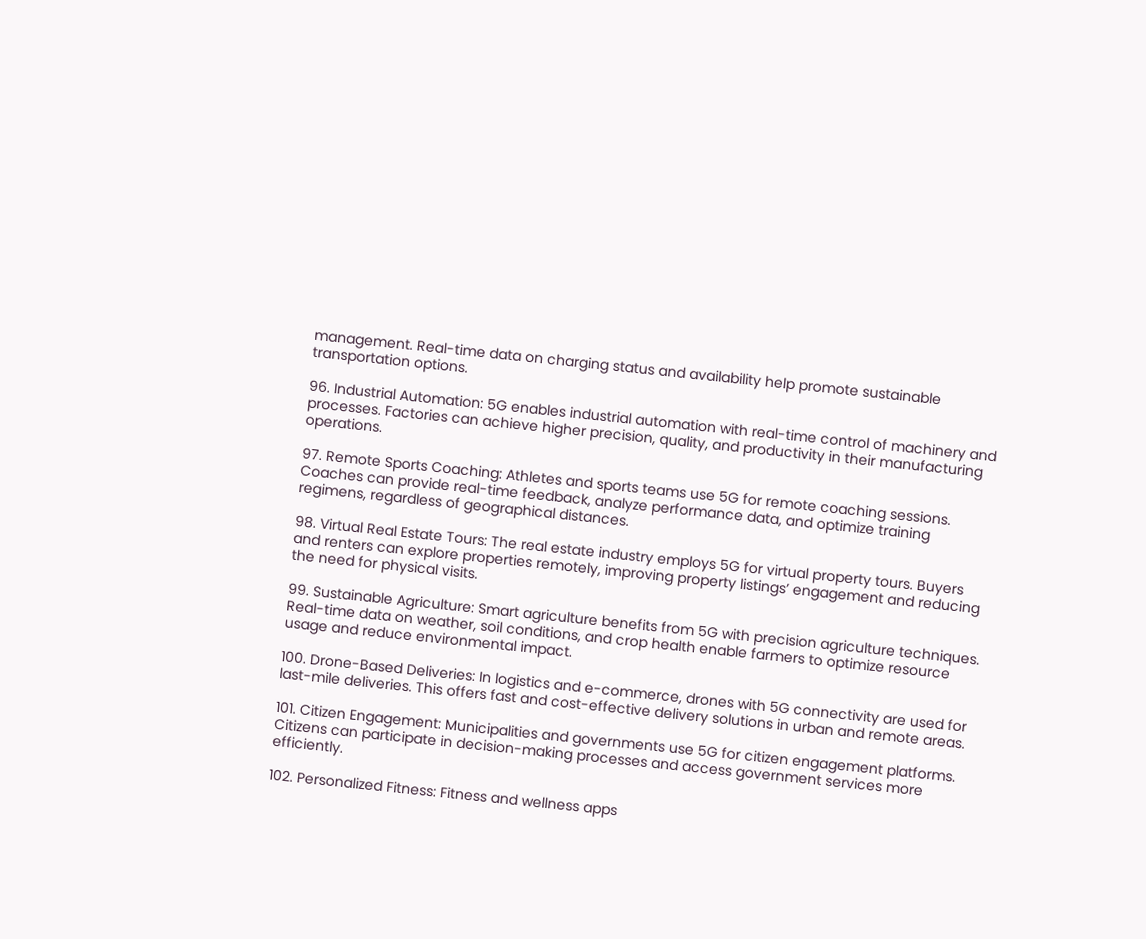management. Real-time data on charging status and availability help promote sustainable transportation options.

96. Industrial Automation: 5G enables industrial automation with real-time control of machinery and processes. Factories can achieve higher precision, quality, and productivity in their manufacturing operations.

97. Remote Sports Coaching: Athletes and sports teams use 5G for remote coaching sessions. Coaches can provide real-time feedback, analyze performance data, and optimize training regimens, regardless of geographical distances.

98. Virtual Real Estate Tours: The real estate industry employs 5G for virtual property tours. Buyers and renters can explore properties remotely, improving property listings’ engagement and reducing the need for physical visits.

99. Sustainable Agriculture: Smart agriculture benefits from 5G with precision agriculture techniques. Real-time data on weather, soil conditions, and crop health enable farmers to optimize resource usage and reduce environmental impact.

100. Drone-Based Deliveries: In logistics and e-commerce, drones with 5G connectivity are used for last-mile deliveries. This offers fast and cost-effective delivery solutions in urban and remote areas.

101. Citizen Engagement: Municipalities and governments use 5G for citizen engagement platforms. Citizens can participate in decision-making processes and access government services more efficiently.

102. Personalized Fitness: Fitness and wellness apps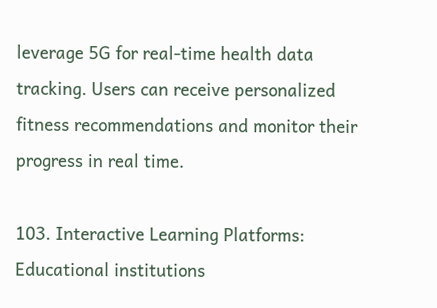leverage 5G for real-time health data tracking. Users can receive personalized fitness recommendations and monitor their progress in real time.

103. Interactive Learning Platforms: Educational institutions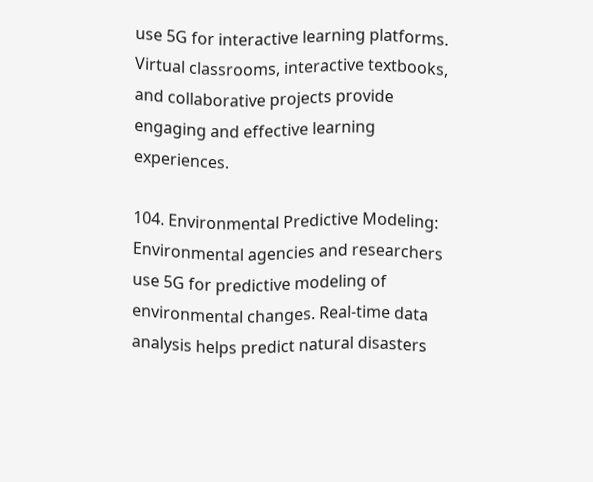use 5G for interactive learning platforms. Virtual classrooms, interactive textbooks, and collaborative projects provide engaging and effective learning experiences.

104. Environmental Predictive Modeling: Environmental agencies and researchers use 5G for predictive modeling of environmental changes. Real-time data analysis helps predict natural disasters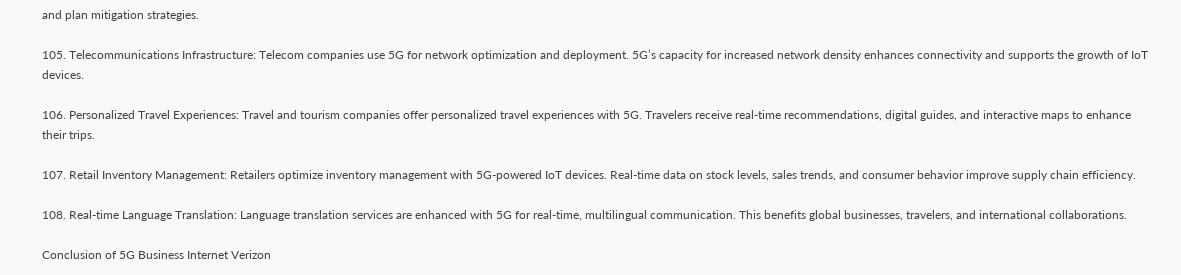and plan mitigation strategies.

105. Telecommunications Infrastructure: Telecom companies use 5G for network optimization and deployment. 5G’s capacity for increased network density enhances connectivity and supports the growth of IoT devices.

106. Personalized Travel Experiences: Travel and tourism companies offer personalized travel experiences with 5G. Travelers receive real-time recommendations, digital guides, and interactive maps to enhance their trips.

107. Retail Inventory Management: Retailers optimize inventory management with 5G-powered IoT devices. Real-time data on stock levels, sales trends, and consumer behavior improve supply chain efficiency.

108. Real-time Language Translation: Language translation services are enhanced with 5G for real-time, multilingual communication. This benefits global businesses, travelers, and international collaborations.

Conclusion of 5G Business Internet Verizon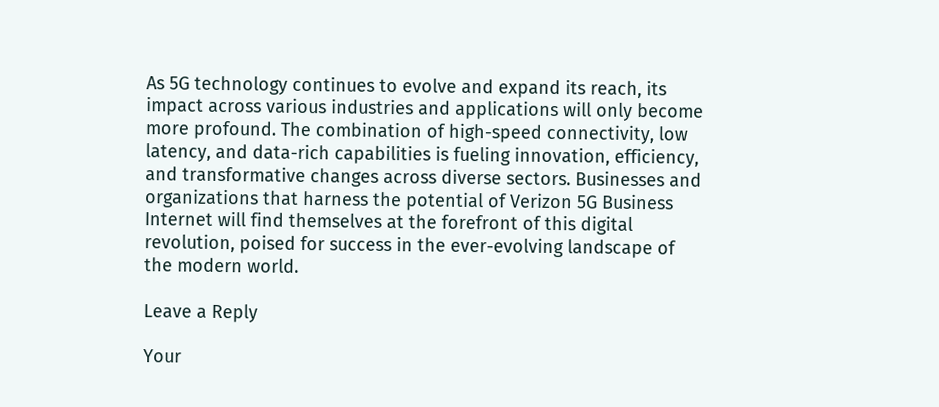As 5G technology continues to evolve and expand its reach, its impact across various industries and applications will only become more profound. The combination of high-speed connectivity, low latency, and data-rich capabilities is fueling innovation, efficiency, and transformative changes across diverse sectors. Businesses and organizations that harness the potential of Verizon 5G Business Internet will find themselves at the forefront of this digital revolution, poised for success in the ever-evolving landscape of the modern world.

Leave a Reply

Your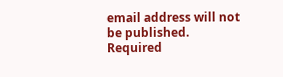email address will not be published. Required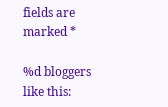fields are marked *

%d bloggers like this: